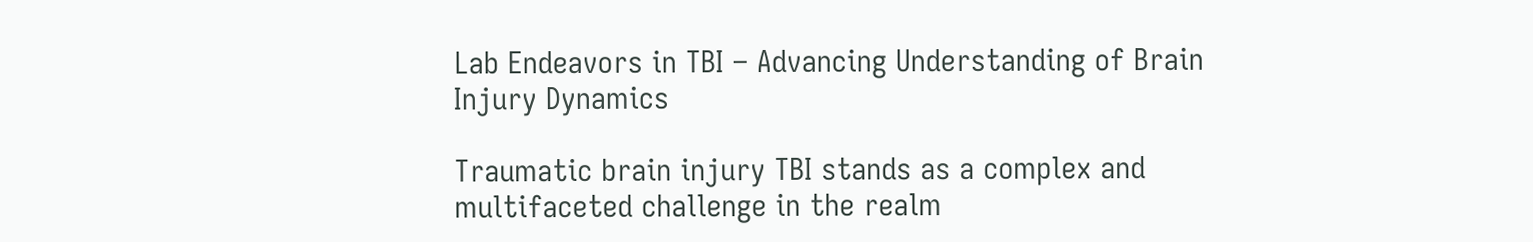Lab Endeavors in TBI – Advancing Understanding of Brain Injury Dynamics

Traumatic brain injury TBI stands as a complex and multifaceted challenge in the realm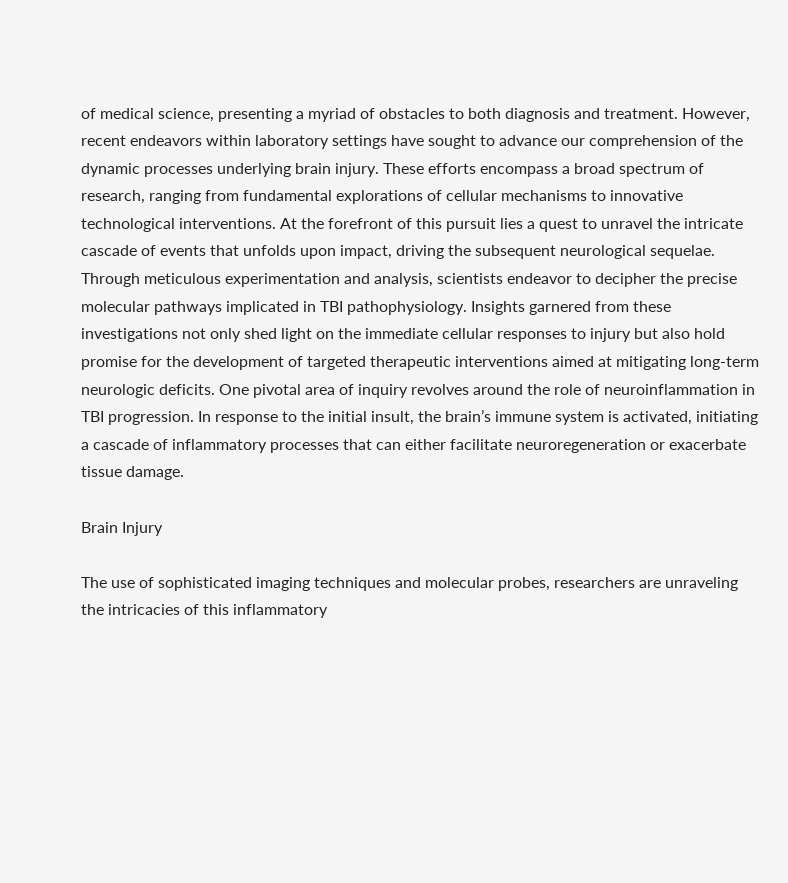of medical science, presenting a myriad of obstacles to both diagnosis and treatment. However, recent endeavors within laboratory settings have sought to advance our comprehension of the dynamic processes underlying brain injury. These efforts encompass a broad spectrum of research, ranging from fundamental explorations of cellular mechanisms to innovative technological interventions. At the forefront of this pursuit lies a quest to unravel the intricate cascade of events that unfolds upon impact, driving the subsequent neurological sequelae. Through meticulous experimentation and analysis, scientists endeavor to decipher the precise molecular pathways implicated in TBI pathophysiology. Insights garnered from these investigations not only shed light on the immediate cellular responses to injury but also hold promise for the development of targeted therapeutic interventions aimed at mitigating long-term neurologic deficits. One pivotal area of inquiry revolves around the role of neuroinflammation in TBI progression. In response to the initial insult, the brain’s immune system is activated, initiating a cascade of inflammatory processes that can either facilitate neuroregeneration or exacerbate tissue damage.

Brain Injury

The use of sophisticated imaging techniques and molecular probes, researchers are unraveling the intricacies of this inflammatory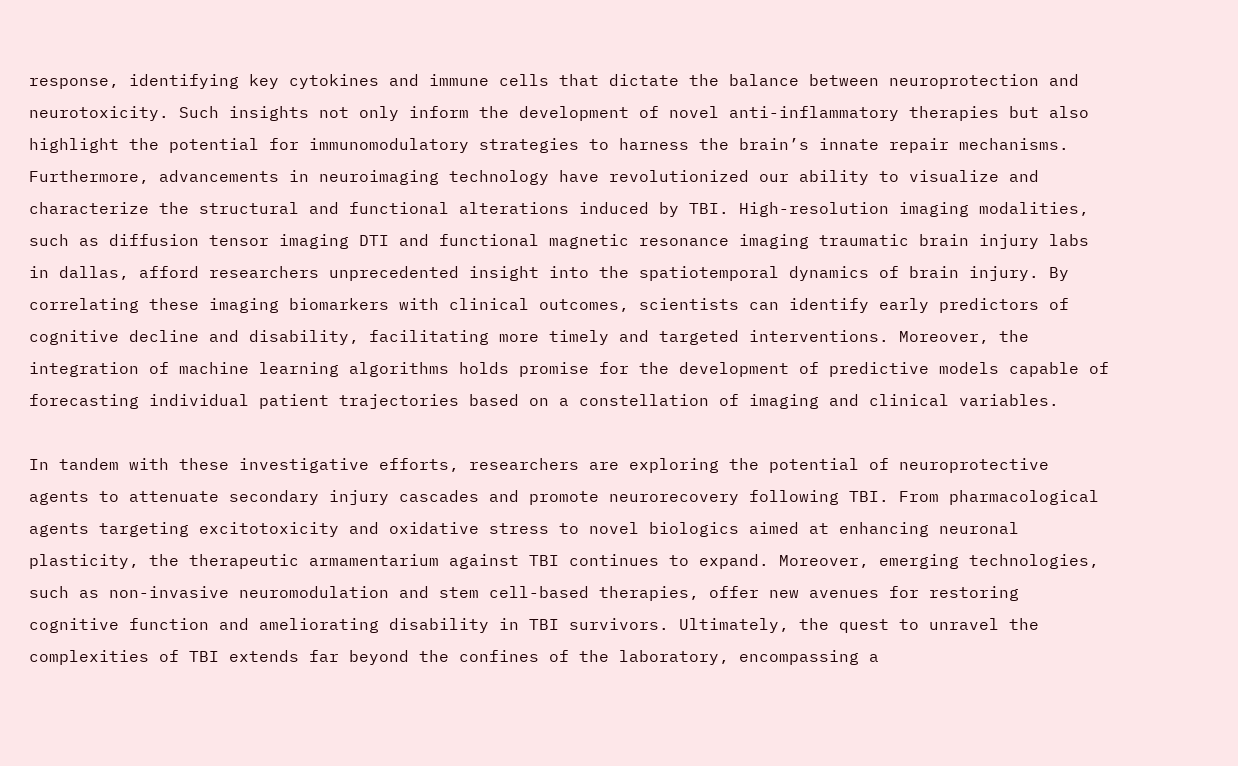response, identifying key cytokines and immune cells that dictate the balance between neuroprotection and neurotoxicity. Such insights not only inform the development of novel anti-inflammatory therapies but also highlight the potential for immunomodulatory strategies to harness the brain’s innate repair mechanisms. Furthermore, advancements in neuroimaging technology have revolutionized our ability to visualize and characterize the structural and functional alterations induced by TBI. High-resolution imaging modalities, such as diffusion tensor imaging DTI and functional magnetic resonance imaging traumatic brain injury labs in dallas, afford researchers unprecedented insight into the spatiotemporal dynamics of brain injury. By correlating these imaging biomarkers with clinical outcomes, scientists can identify early predictors of cognitive decline and disability, facilitating more timely and targeted interventions. Moreover, the integration of machine learning algorithms holds promise for the development of predictive models capable of forecasting individual patient trajectories based on a constellation of imaging and clinical variables.

In tandem with these investigative efforts, researchers are exploring the potential of neuroprotective agents to attenuate secondary injury cascades and promote neurorecovery following TBI. From pharmacological agents targeting excitotoxicity and oxidative stress to novel biologics aimed at enhancing neuronal plasticity, the therapeutic armamentarium against TBI continues to expand. Moreover, emerging technologies, such as non-invasive neuromodulation and stem cell-based therapies, offer new avenues for restoring cognitive function and ameliorating disability in TBI survivors. Ultimately, the quest to unravel the complexities of TBI extends far beyond the confines of the laboratory, encompassing a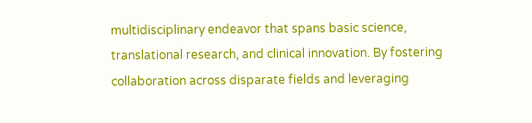multidisciplinary endeavor that spans basic science, translational research, and clinical innovation. By fostering collaboration across disparate fields and leveraging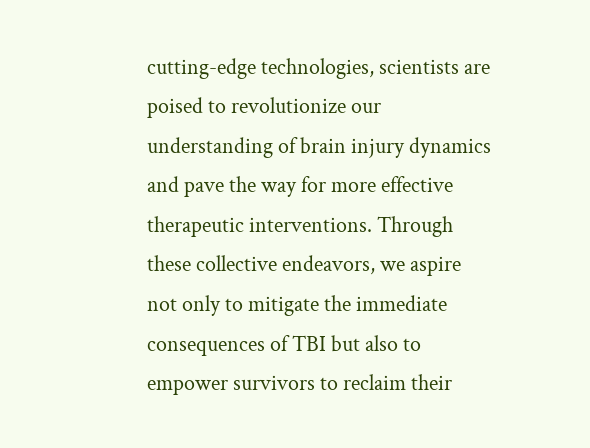cutting-edge technologies, scientists are poised to revolutionize our understanding of brain injury dynamics and pave the way for more effective therapeutic interventions. Through these collective endeavors, we aspire not only to mitigate the immediate consequences of TBI but also to empower survivors to reclaim their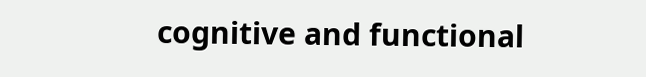cognitive and functional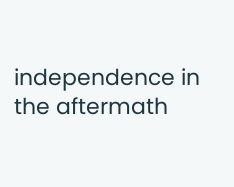independence in the aftermath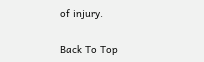of injury.

Back To Top